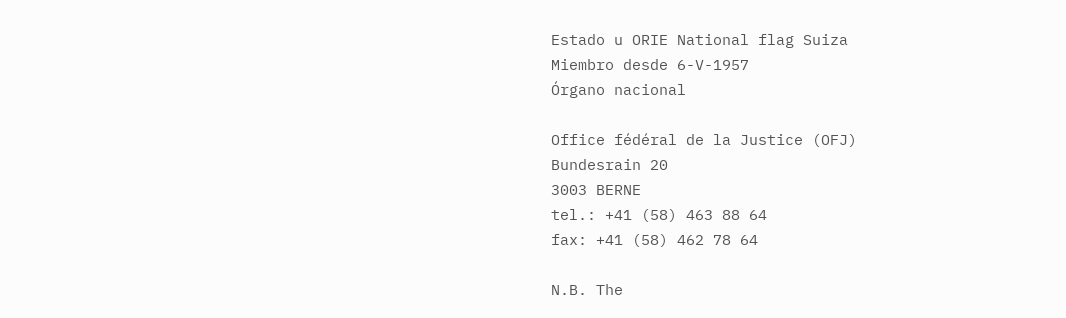Estado u ORIE National flag Suiza
Miembro desde 6-V-1957
Órgano nacional

Office fédéral de la Justice (OFJ)
Bundesrain 20
3003 BERNE
tel.: +41 (58) 463 88 64
fax: +41 (58) 462 78 64

N.B. The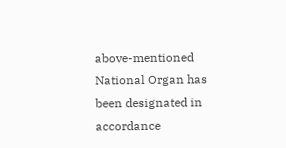above-mentioned National Organ has been designated in accordance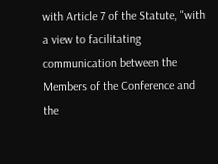with Article 7 of the Statute, "with a view to facilitating communication between the Members of the Conference and the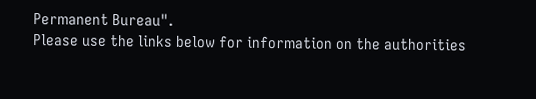Permanent Bureau".
Please use the links below for information on the authorities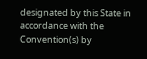designated by this State in accordance with the Convention(s) by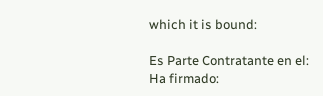which it is bound:

Es Parte Contratante en el:
Ha firmado: